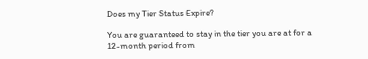Does my Tier Status Expire?

You are guaranteed to stay in the tier you are at for a 12-month period from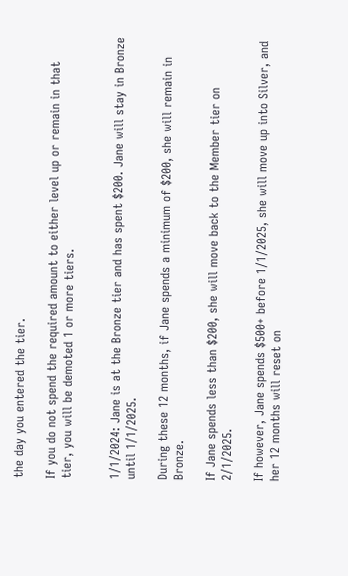the day you entered the tier.

If you do not spend the required amount to either level up or remain in that tier, you will be demoted 1 or more tiers.


1/1/2024: Jane is at the Bronze tier and has spent $200. Jane will stay in Bronze until 1/1/2025.

During these 12 months, if Jane spends a minimum of $200, she will remain in Bronze.

If Jane spends less than $200, she will move back to the Member tier on 2/1/2025.

If however, Jane spends $500+ before 1/1/2025, she will move up into Silver, and her 12 months will reset on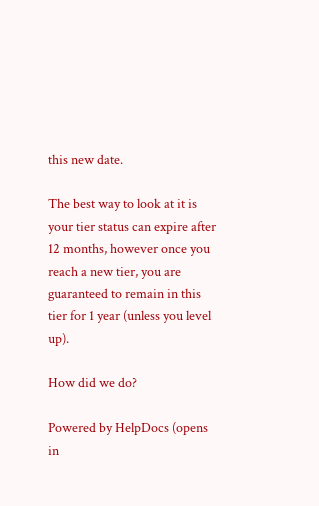this new date.

The best way to look at it is your tier status can expire after 12 months, however once you reach a new tier, you are guaranteed to remain in this tier for 1 year (unless you level up).

How did we do?

Powered by HelpDocs (opens in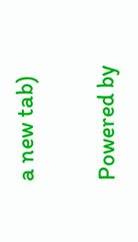a new tab)

Powered by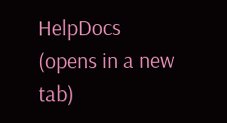HelpDocs (opens in a new tab)